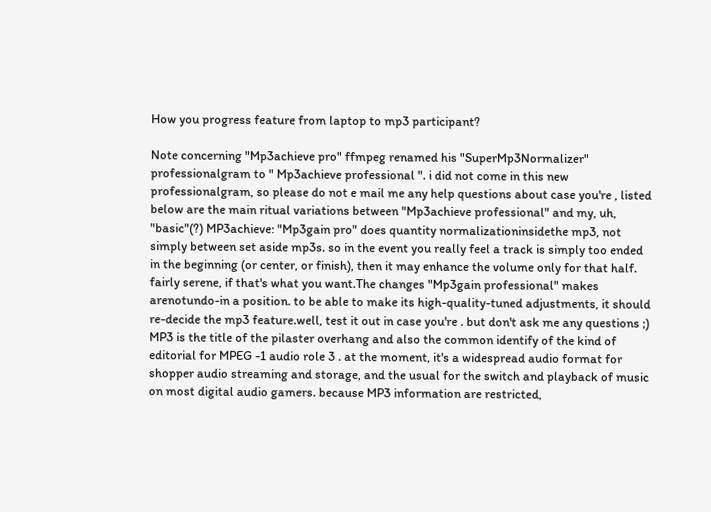How you progress feature from laptop to mp3 participant?

Note concerning "Mp3achieve pro" ffmpeg renamed his "SuperMp3Normalizer" professionalgram to " Mp3achieve professional ". i did not come in this new professionalgram, so please do not e mail me any help questions about case you're , listed below are the main ritual variations between "Mp3achieve professional" and my, uh, "basic"(?) MP3achieve: "Mp3gain pro" does quantity normalizationinsidethe mp3, not simply between set aside mp3s. so in the event you really feel a track is simply too ended in the beginning (or center, or finish), then it may enhance the volume only for that half. fairly serene, if that's what you want.The changes "Mp3gain professional" makes arenotundo-in a position. to be able to make its high-quality-tuned adjustments, it should re-decide the mp3 feature.well, test it out in case you're . but don't ask me any questions ;)
MP3 is the title of the pilaster overhang and also the common identify of the kind of editorial for MPEG -1 audio role 3 . at the moment, it's a widespread audio format for shopper audio streaming and storage, and the usual for the switch and playback of music on most digital audio gamers. because MP3 information are restricted,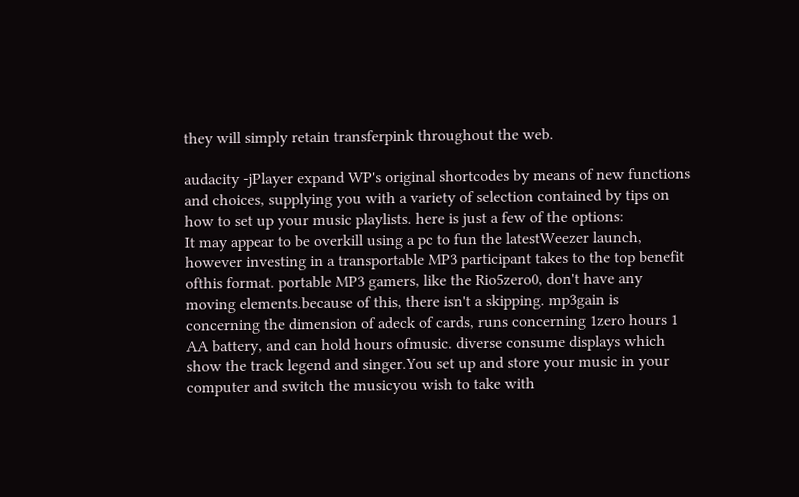they will simply retain transferpink throughout the web.

audacity -jPlayer expand WP's original shortcodes by means of new functions and choices, supplying you with a variety of selection contained by tips on how to set up your music playlists. here is just a few of the options:
It may appear to be overkill using a pc to fun the latestWeezer launch, however investing in a transportable MP3 participant takes to the top benefit ofthis format. portable MP3 gamers, like the Rio5zero0, don't have any moving elements.because of this, there isn't a skipping. mp3gain is concerning the dimension of adeck of cards, runs concerning 1zero hours 1 AA battery, and can hold hours ofmusic. diverse consume displays which show the track legend and singer.You set up and store your music in your computer and switch the musicyou wish to take with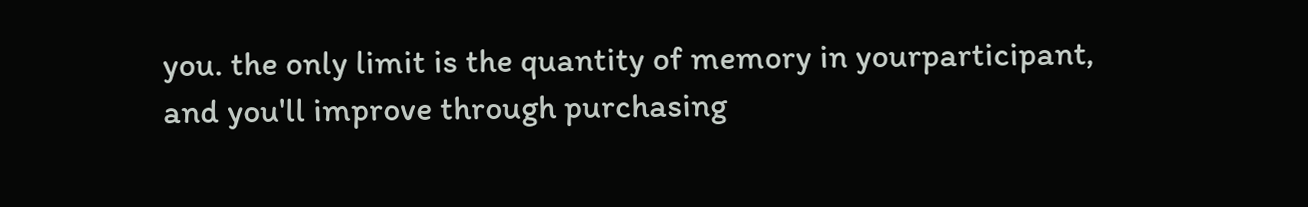you. the only limit is the quantity of memory in yourparticipant, and you'll improve through purchasing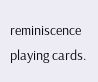reminiscence playing cards.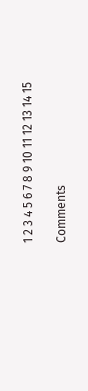1 2 3 4 5 6 7 8 9 10 11 12 13 14 15

Comments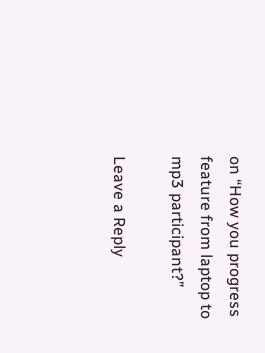on “How you progress feature from laptop to mp3 participant?”

Leave a Reply